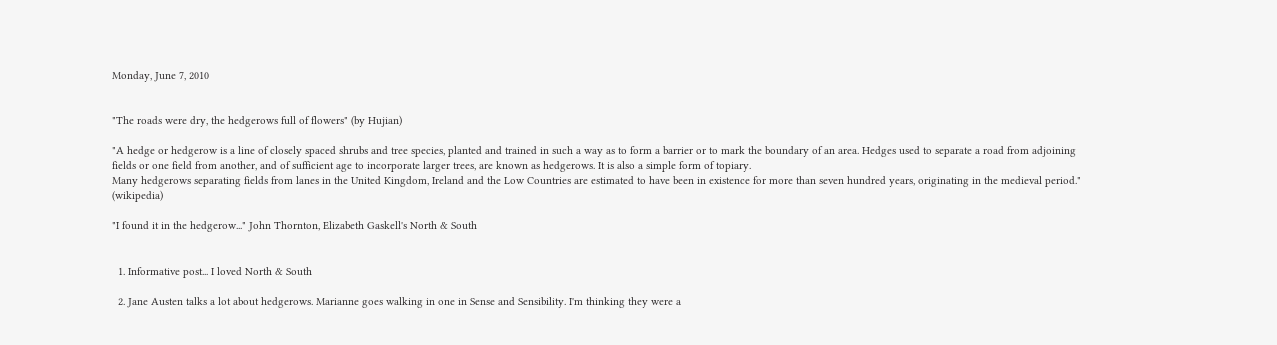Monday, June 7, 2010


"The roads were dry, the hedgerows full of flowers" (by Hujian)

"A hedge or hedgerow is a line of closely spaced shrubs and tree species, planted and trained in such a way as to form a barrier or to mark the boundary of an area. Hedges used to separate a road from adjoining fields or one field from another, and of sufficient age to incorporate larger trees, are known as hedgerows. It is also a simple form of topiary.
Many hedgerows separating fields from lanes in the United Kingdom, Ireland and the Low Countries are estimated to have been in existence for more than seven hundred years, originating in the medieval period." (wikipedia)

"I found it in the hedgerow..." John Thornton, Elizabeth Gaskell's North & South


  1. Informative post... I loved North & South

  2. Jane Austen talks a lot about hedgerows. Marianne goes walking in one in Sense and Sensibility. I'm thinking they were a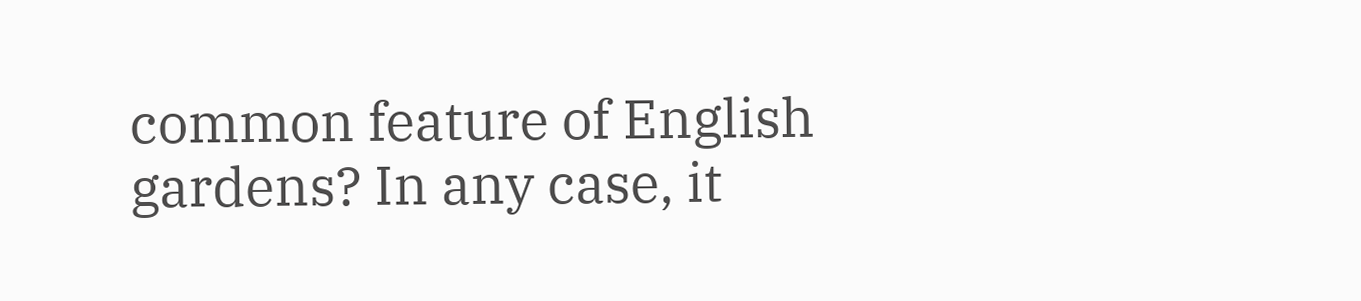common feature of English gardens? In any case, it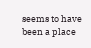seems to have been a place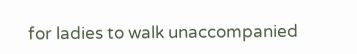for ladies to walk unaccompanied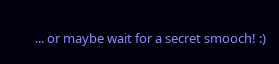... or maybe wait for a secret smooch! :)